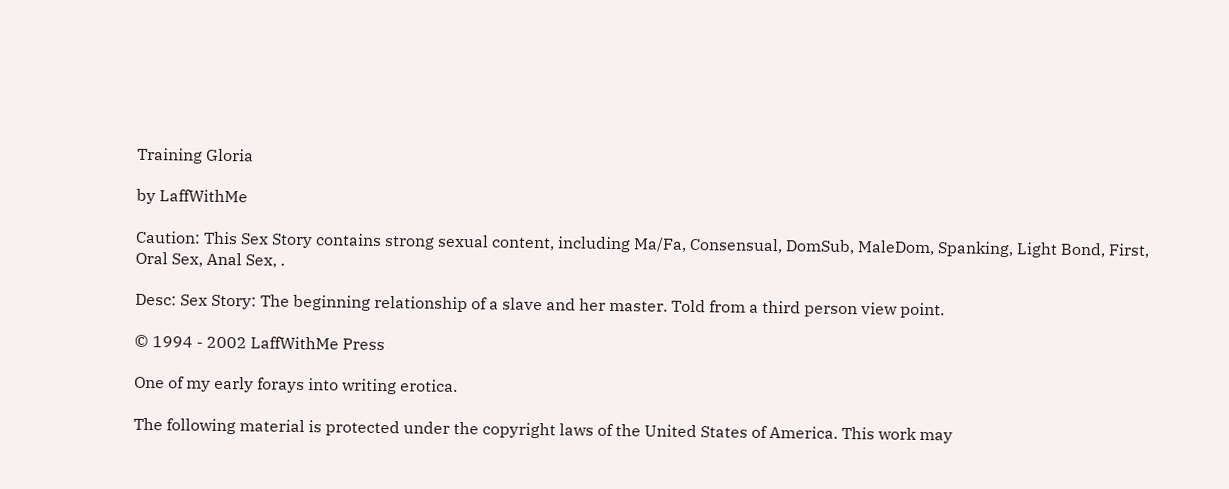Training Gloria

by LaffWithMe

Caution: This Sex Story contains strong sexual content, including Ma/Fa, Consensual, DomSub, MaleDom, Spanking, Light Bond, First, Oral Sex, Anal Sex, .

Desc: Sex Story: The beginning relationship of a slave and her master. Told from a third person view point.

© 1994 - 2002 LaffWithMe Press

One of my early forays into writing erotica.

The following material is protected under the copyright laws of the United States of America. This work may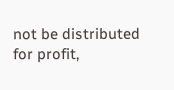not be distributed for profit,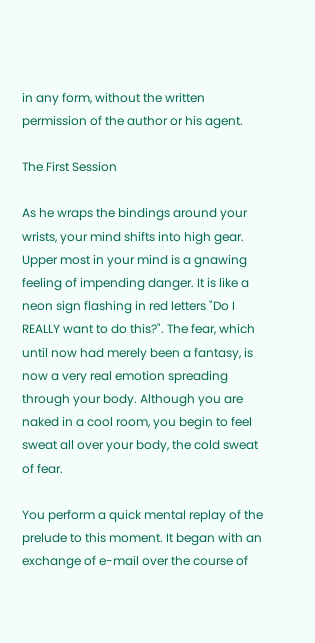in any form, without the written permission of the author or his agent.

The First Session

As he wraps the bindings around your wrists, your mind shifts into high gear. Upper most in your mind is a gnawing feeling of impending danger. It is like a neon sign flashing in red letters "Do I REALLY want to do this?". The fear, which until now had merely been a fantasy, is now a very real emotion spreading through your body. Although you are naked in a cool room, you begin to feel sweat all over your body, the cold sweat of fear.

You perform a quick mental replay of the prelude to this moment. It began with an exchange of e-mail over the course of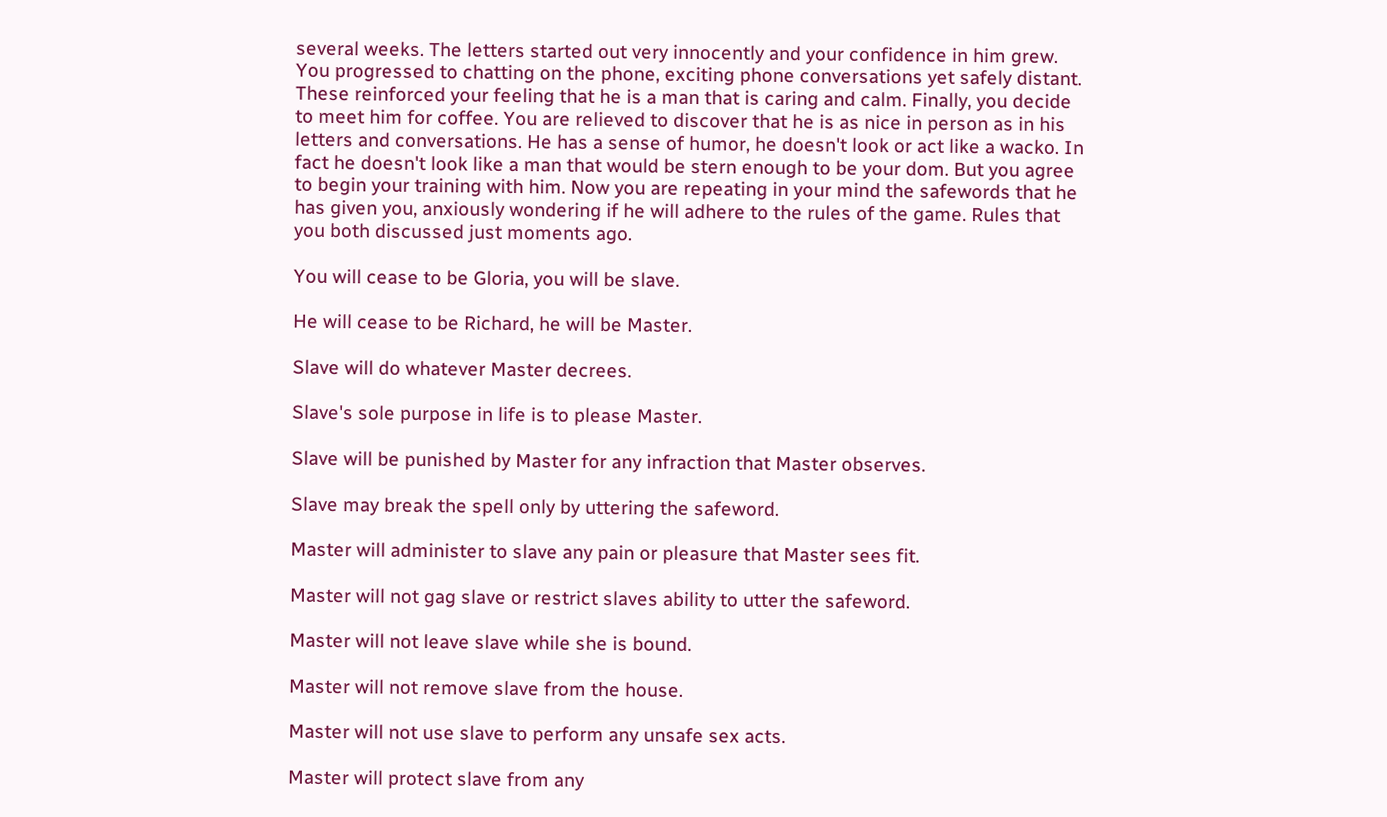several weeks. The letters started out very innocently and your confidence in him grew. You progressed to chatting on the phone, exciting phone conversations yet safely distant. These reinforced your feeling that he is a man that is caring and calm. Finally, you decide to meet him for coffee. You are relieved to discover that he is as nice in person as in his letters and conversations. He has a sense of humor, he doesn't look or act like a wacko. In fact he doesn't look like a man that would be stern enough to be your dom. But you agree to begin your training with him. Now you are repeating in your mind the safewords that he has given you, anxiously wondering if he will adhere to the rules of the game. Rules that you both discussed just moments ago.

You will cease to be Gloria, you will be slave.

He will cease to be Richard, he will be Master.

Slave will do whatever Master decrees.

Slave's sole purpose in life is to please Master.

Slave will be punished by Master for any infraction that Master observes.

Slave may break the spell only by uttering the safeword.

Master will administer to slave any pain or pleasure that Master sees fit.

Master will not gag slave or restrict slaves ability to utter the safeword.

Master will not leave slave while she is bound.

Master will not remove slave from the house.

Master will not use slave to perform any unsafe sex acts.

Master will protect slave from any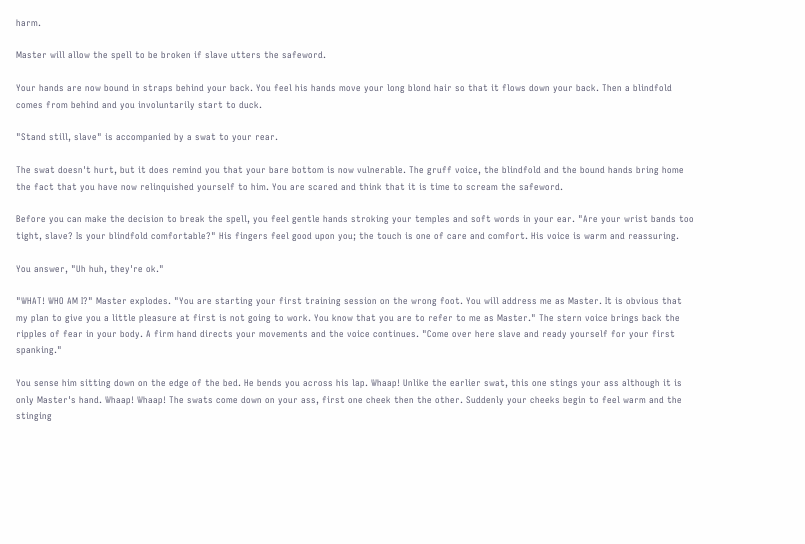harm.

Master will allow the spell to be broken if slave utters the safeword.

Your hands are now bound in straps behind your back. You feel his hands move your long blond hair so that it flows down your back. Then a blindfold comes from behind and you involuntarily start to duck.

"Stand still, slave" is accompanied by a swat to your rear.

The swat doesn't hurt, but it does remind you that your bare bottom is now vulnerable. The gruff voice, the blindfold and the bound hands bring home the fact that you have now relinquished yourself to him. You are scared and think that it is time to scream the safeword.

Before you can make the decision to break the spell, you feel gentle hands stroking your temples and soft words in your ear. "Are your wrist bands too tight, slave? Is your blindfold comfortable?" His fingers feel good upon you; the touch is one of care and comfort. His voice is warm and reassuring.

You answer, "Uh huh, they're ok."

"WHAT! WHO AM I?" Master explodes. "You are starting your first training session on the wrong foot. You will address me as Master. It is obvious that my plan to give you a little pleasure at first is not going to work. You know that you are to refer to me as Master." The stern voice brings back the ripples of fear in your body. A firm hand directs your movements and the voice continues. "Come over here slave and ready yourself for your first spanking."

You sense him sitting down on the edge of the bed. He bends you across his lap. Whaap! Unlike the earlier swat, this one stings your ass although it is only Master's hand. Whaap! Whaap! The swats come down on your ass, first one cheek then the other. Suddenly your cheeks begin to feel warm and the stinging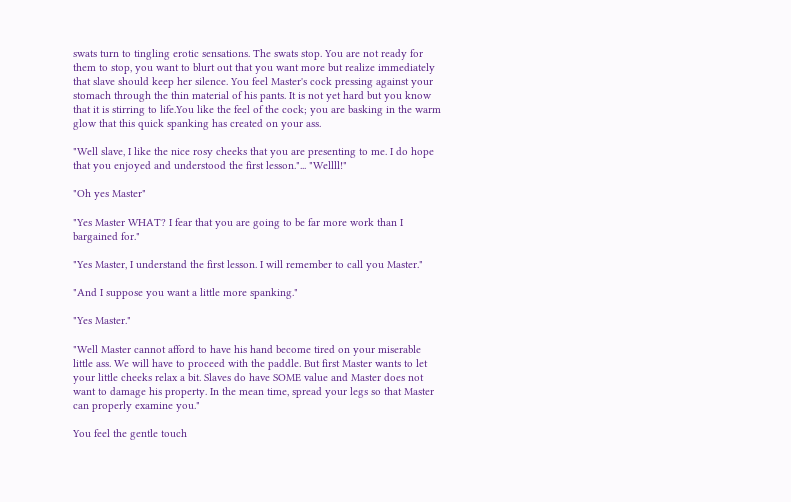swats turn to tingling erotic sensations. The swats stop. You are not ready for them to stop, you want to blurt out that you want more but realize immediately that slave should keep her silence. You feel Master's cock pressing against your stomach through the thin material of his pants. It is not yet hard but you know that it is stirring to life.You like the feel of the cock; you are basking in the warm glow that this quick spanking has created on your ass.

"Well slave, I like the nice rosy cheeks that you are presenting to me. I do hope that you enjoyed and understood the first lesson."... "Wellll!"

"Oh yes Master"

"Yes Master WHAT? I fear that you are going to be far more work than I bargained for."

"Yes Master, I understand the first lesson. I will remember to call you Master."

"And I suppose you want a little more spanking."

"Yes Master."

"Well Master cannot afford to have his hand become tired on your miserable little ass. We will have to proceed with the paddle. But first Master wants to let your little cheeks relax a bit. Slaves do have SOME value and Master does not want to damage his property. In the mean time, spread your legs so that Master can properly examine you."

You feel the gentle touch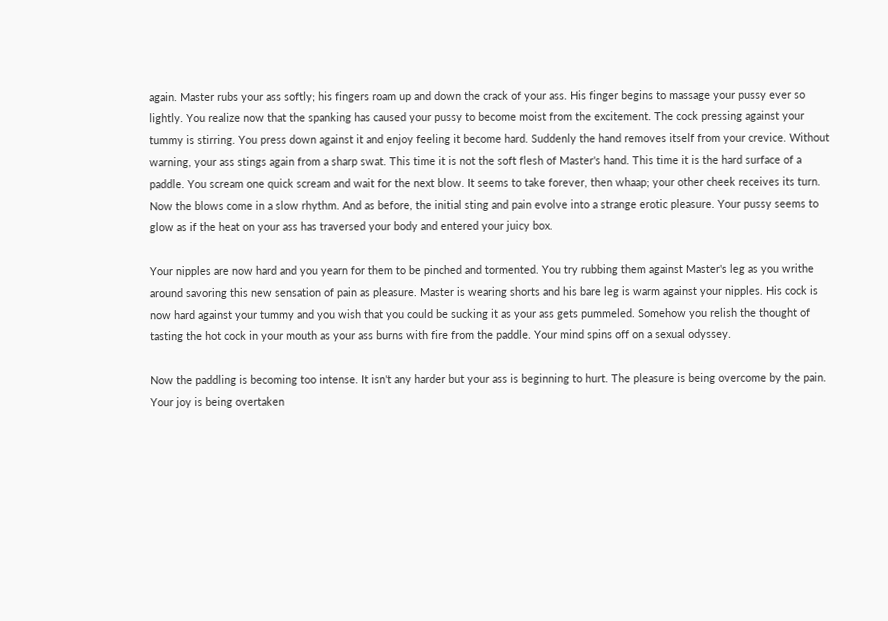again. Master rubs your ass softly; his fingers roam up and down the crack of your ass. His finger begins to massage your pussy ever so lightly. You realize now that the spanking has caused your pussy to become moist from the excitement. The cock pressing against your tummy is stirring. You press down against it and enjoy feeling it become hard. Suddenly the hand removes itself from your crevice. Without warning, your ass stings again from a sharp swat. This time it is not the soft flesh of Master's hand. This time it is the hard surface of a paddle. You scream one quick scream and wait for the next blow. It seems to take forever, then whaap; your other cheek receives its turn. Now the blows come in a slow rhythm. And as before, the initial sting and pain evolve into a strange erotic pleasure. Your pussy seems to glow as if the heat on your ass has traversed your body and entered your juicy box.

Your nipples are now hard and you yearn for them to be pinched and tormented. You try rubbing them against Master's leg as you writhe around savoring this new sensation of pain as pleasure. Master is wearing shorts and his bare leg is warm against your nipples. His cock is now hard against your tummy and you wish that you could be sucking it as your ass gets pummeled. Somehow you relish the thought of tasting the hot cock in your mouth as your ass burns with fire from the paddle. Your mind spins off on a sexual odyssey.

Now the paddling is becoming too intense. It isn't any harder but your ass is beginning to hurt. The pleasure is being overcome by the pain. Your joy is being overtaken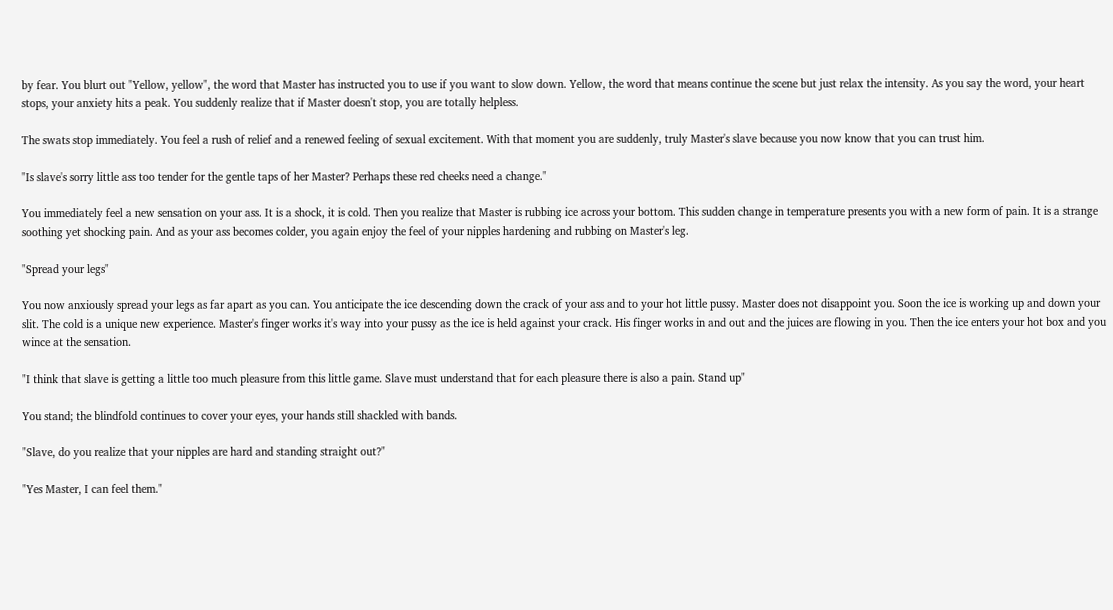by fear. You blurt out "Yellow, yellow", the word that Master has instructed you to use if you want to slow down. Yellow, the word that means continue the scene but just relax the intensity. As you say the word, your heart stops, your anxiety hits a peak. You suddenly realize that if Master doesn't stop, you are totally helpless.

The swats stop immediately. You feel a rush of relief and a renewed feeling of sexual excitement. With that moment you are suddenly, truly Master's slave because you now know that you can trust him.

"Is slave's sorry little ass too tender for the gentle taps of her Master? Perhaps these red cheeks need a change."

You immediately feel a new sensation on your ass. It is a shock, it is cold. Then you realize that Master is rubbing ice across your bottom. This sudden change in temperature presents you with a new form of pain. It is a strange soothing yet shocking pain. And as your ass becomes colder, you again enjoy the feel of your nipples hardening and rubbing on Master's leg.

"Spread your legs"

You now anxiously spread your legs as far apart as you can. You anticipate the ice descending down the crack of your ass and to your hot little pussy. Master does not disappoint you. Soon the ice is working up and down your slit. The cold is a unique new experience. Master's finger works it's way into your pussy as the ice is held against your crack. His finger works in and out and the juices are flowing in you. Then the ice enters your hot box and you wince at the sensation.

"I think that slave is getting a little too much pleasure from this little game. Slave must understand that for each pleasure there is also a pain. Stand up"

You stand; the blindfold continues to cover your eyes, your hands still shackled with bands.

"Slave, do you realize that your nipples are hard and standing straight out?"

"Yes Master, I can feel them."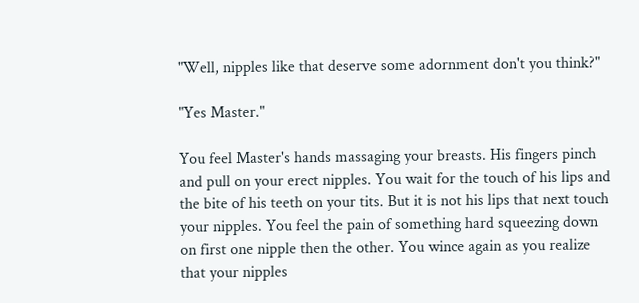"Well, nipples like that deserve some adornment don't you think?"

"Yes Master."

You feel Master's hands massaging your breasts. His fingers pinch and pull on your erect nipples. You wait for the touch of his lips and the bite of his teeth on your tits. But it is not his lips that next touch your nipples. You feel the pain of something hard squeezing down on first one nipple then the other. You wince again as you realize that your nipples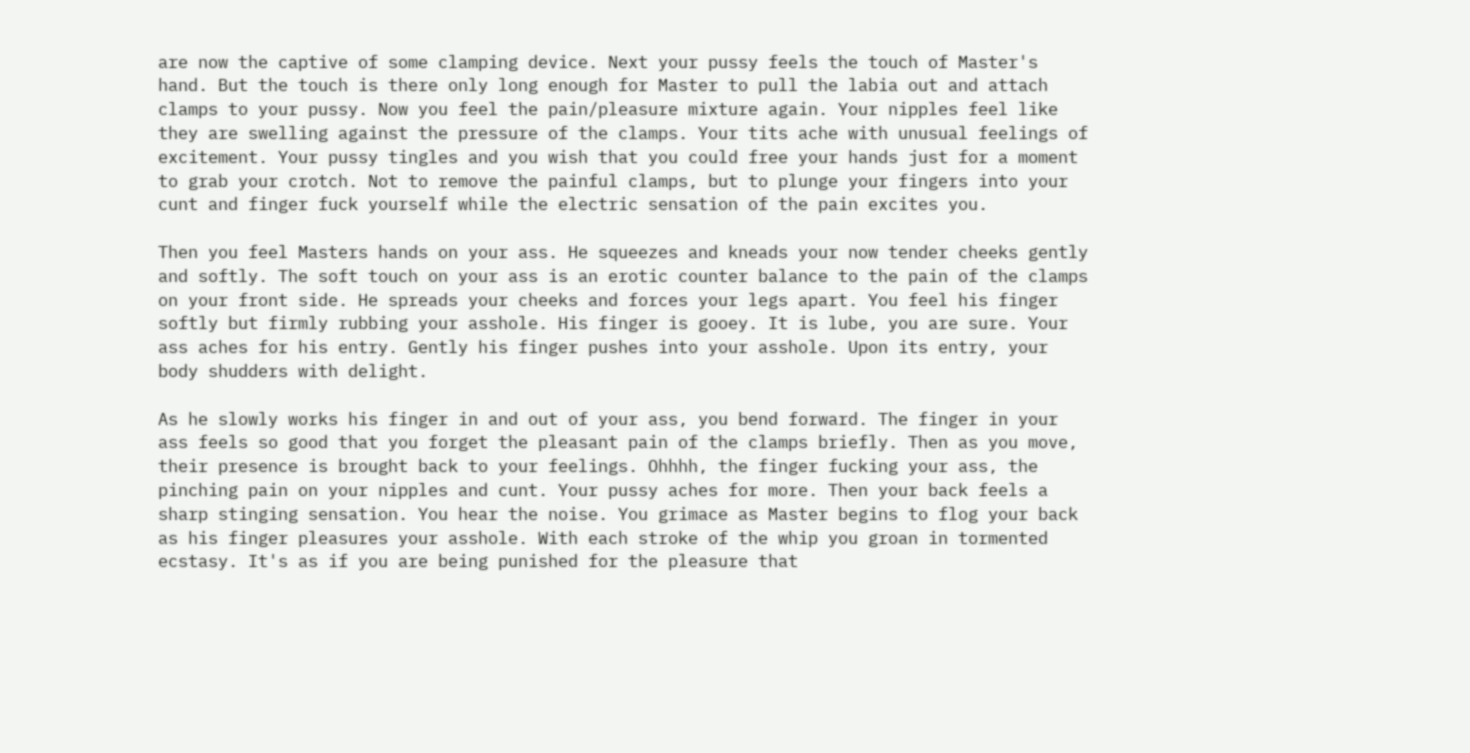are now the captive of some clamping device. Next your pussy feels the touch of Master's hand. But the touch is there only long enough for Master to pull the labia out and attach clamps to your pussy. Now you feel the pain/pleasure mixture again. Your nipples feel like they are swelling against the pressure of the clamps. Your tits ache with unusual feelings of excitement. Your pussy tingles and you wish that you could free your hands just for a moment to grab your crotch. Not to remove the painful clamps, but to plunge your fingers into your cunt and finger fuck yourself while the electric sensation of the pain excites you.

Then you feel Masters hands on your ass. He squeezes and kneads your now tender cheeks gently and softly. The soft touch on your ass is an erotic counter balance to the pain of the clamps on your front side. He spreads your cheeks and forces your legs apart. You feel his finger softly but firmly rubbing your asshole. His finger is gooey. It is lube, you are sure. Your ass aches for his entry. Gently his finger pushes into your asshole. Upon its entry, your body shudders with delight.

As he slowly works his finger in and out of your ass, you bend forward. The finger in your ass feels so good that you forget the pleasant pain of the clamps briefly. Then as you move, their presence is brought back to your feelings. Ohhhh, the finger fucking your ass, the pinching pain on your nipples and cunt. Your pussy aches for more. Then your back feels a sharp stinging sensation. You hear the noise. You grimace as Master begins to flog your back as his finger pleasures your asshole. With each stroke of the whip you groan in tormented ecstasy. It's as if you are being punished for the pleasure that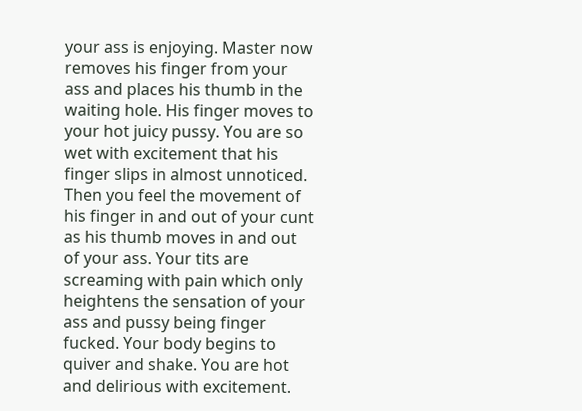your ass is enjoying. Master now removes his finger from your ass and places his thumb in the waiting hole. His finger moves to your hot juicy pussy. You are so wet with excitement that his finger slips in almost unnoticed. Then you feel the movement of his finger in and out of your cunt as his thumb moves in and out of your ass. Your tits are screaming with pain which only heightens the sensation of your ass and pussy being finger fucked. Your body begins to quiver and shake. You are hot and delirious with excitement.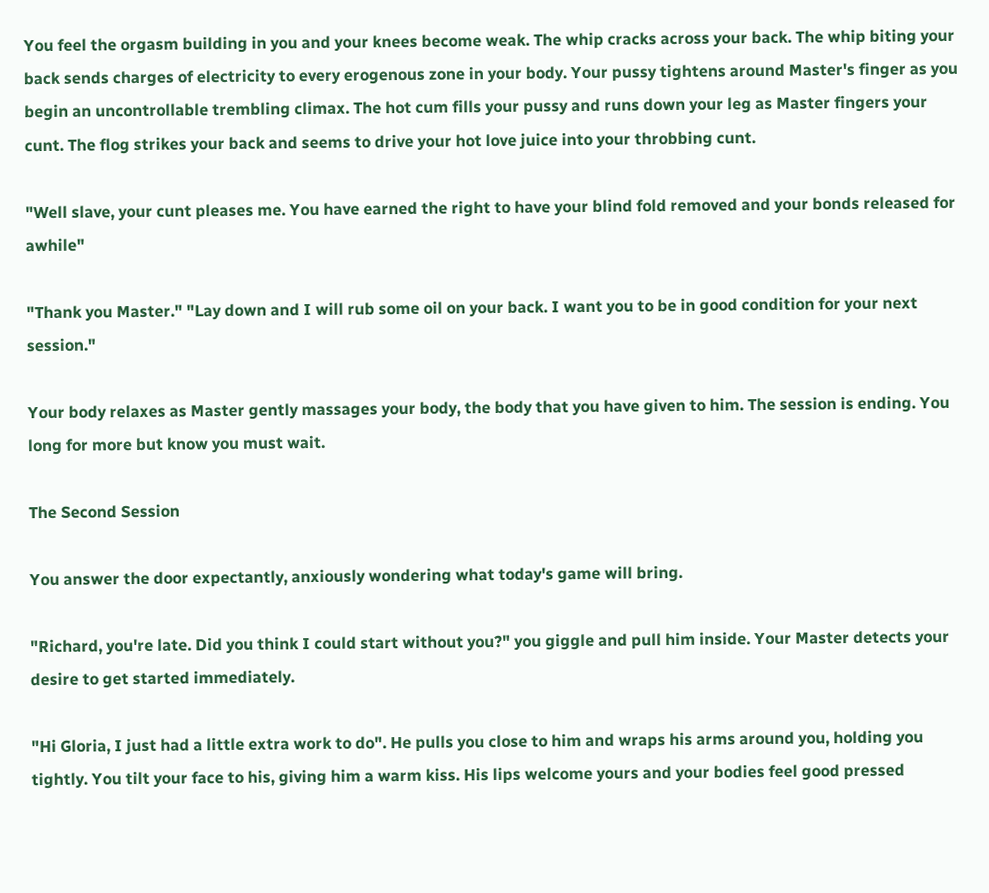You feel the orgasm building in you and your knees become weak. The whip cracks across your back. The whip biting your back sends charges of electricity to every erogenous zone in your body. Your pussy tightens around Master's finger as you begin an uncontrollable trembling climax. The hot cum fills your pussy and runs down your leg as Master fingers your cunt. The flog strikes your back and seems to drive your hot love juice into your throbbing cunt.

"Well slave, your cunt pleases me. You have earned the right to have your blind fold removed and your bonds released for awhile"

"Thank you Master." "Lay down and I will rub some oil on your back. I want you to be in good condition for your next session."

Your body relaxes as Master gently massages your body, the body that you have given to him. The session is ending. You long for more but know you must wait.

The Second Session

You answer the door expectantly, anxiously wondering what today's game will bring.

"Richard, you're late. Did you think I could start without you?" you giggle and pull him inside. Your Master detects your desire to get started immediately.

"Hi Gloria, I just had a little extra work to do". He pulls you close to him and wraps his arms around you, holding you tightly. You tilt your face to his, giving him a warm kiss. His lips welcome yours and your bodies feel good pressed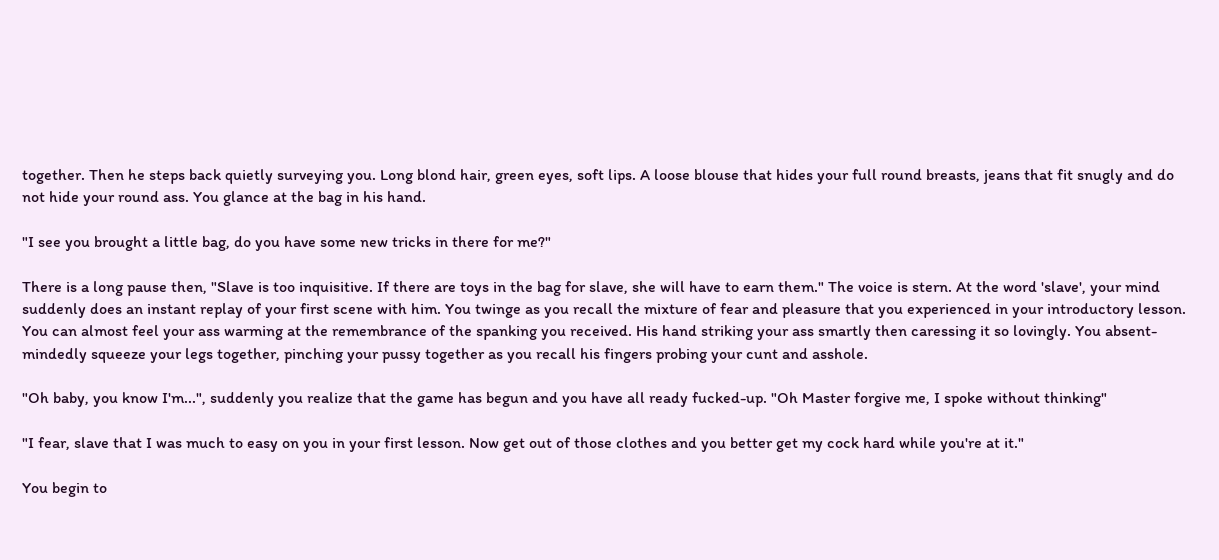together. Then he steps back quietly surveying you. Long blond hair, green eyes, soft lips. A loose blouse that hides your full round breasts, jeans that fit snugly and do not hide your round ass. You glance at the bag in his hand.

"I see you brought a little bag, do you have some new tricks in there for me?"

There is a long pause then, "Slave is too inquisitive. If there are toys in the bag for slave, she will have to earn them." The voice is stern. At the word 'slave', your mind suddenly does an instant replay of your first scene with him. You twinge as you recall the mixture of fear and pleasure that you experienced in your introductory lesson. You can almost feel your ass warming at the remembrance of the spanking you received. His hand striking your ass smartly then caressing it so lovingly. You absent-mindedly squeeze your legs together, pinching your pussy together as you recall his fingers probing your cunt and asshole.

"Oh baby, you know I'm...", suddenly you realize that the game has begun and you have all ready fucked-up. "Oh Master forgive me, I spoke without thinking"

"I fear, slave that I was much to easy on you in your first lesson. Now get out of those clothes and you better get my cock hard while you're at it."

You begin to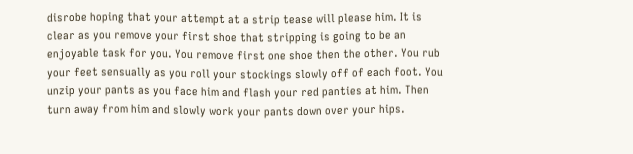disrobe hoping that your attempt at a strip tease will please him. It is clear as you remove your first shoe that stripping is going to be an enjoyable task for you. You remove first one shoe then the other. You rub your feet sensually as you roll your stockings slowly off of each foot. You unzip your pants as you face him and flash your red panties at him. Then turn away from him and slowly work your pants down over your hips.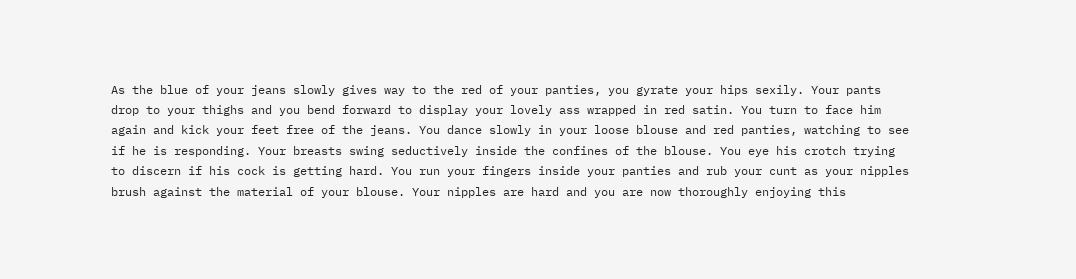As the blue of your jeans slowly gives way to the red of your panties, you gyrate your hips sexily. Your pants drop to your thighs and you bend forward to display your lovely ass wrapped in red satin. You turn to face him again and kick your feet free of the jeans. You dance slowly in your loose blouse and red panties, watching to see if he is responding. Your breasts swing seductively inside the confines of the blouse. You eye his crotch trying to discern if his cock is getting hard. You run your fingers inside your panties and rub your cunt as your nipples brush against the material of your blouse. Your nipples are hard and you are now thoroughly enjoying this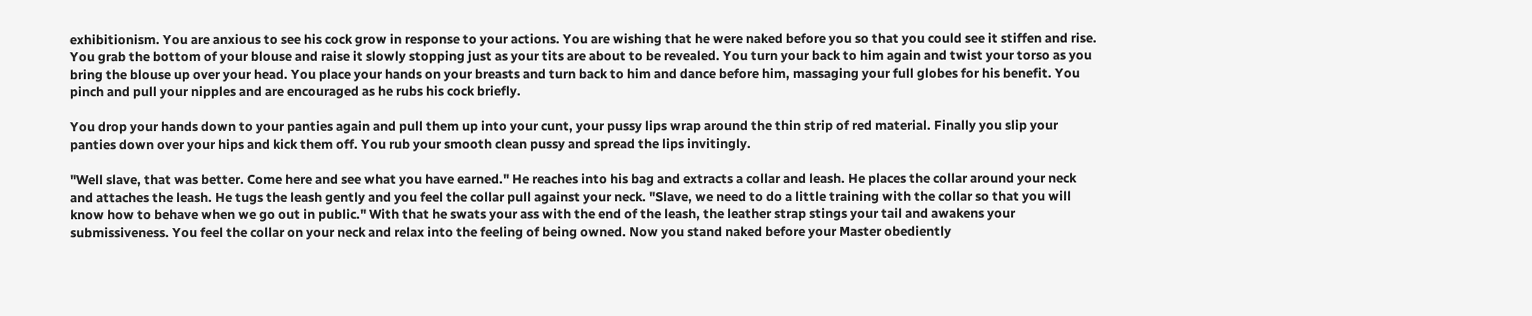exhibitionism. You are anxious to see his cock grow in response to your actions. You are wishing that he were naked before you so that you could see it stiffen and rise. You grab the bottom of your blouse and raise it slowly stopping just as your tits are about to be revealed. You turn your back to him again and twist your torso as you bring the blouse up over your head. You place your hands on your breasts and turn back to him and dance before him, massaging your full globes for his benefit. You pinch and pull your nipples and are encouraged as he rubs his cock briefly.

You drop your hands down to your panties again and pull them up into your cunt, your pussy lips wrap around the thin strip of red material. Finally you slip your panties down over your hips and kick them off. You rub your smooth clean pussy and spread the lips invitingly.

"Well slave, that was better. Come here and see what you have earned." He reaches into his bag and extracts a collar and leash. He places the collar around your neck and attaches the leash. He tugs the leash gently and you feel the collar pull against your neck. "Slave, we need to do a little training with the collar so that you will know how to behave when we go out in public." With that he swats your ass with the end of the leash, the leather strap stings your tail and awakens your submissiveness. You feel the collar on your neck and relax into the feeling of being owned. Now you stand naked before your Master obediently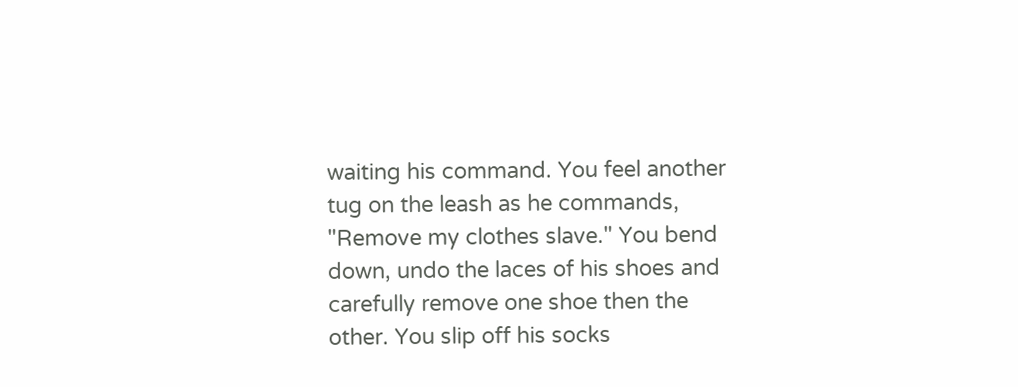waiting his command. You feel another tug on the leash as he commands, "Remove my clothes slave." You bend down, undo the laces of his shoes and carefully remove one shoe then the other. You slip off his socks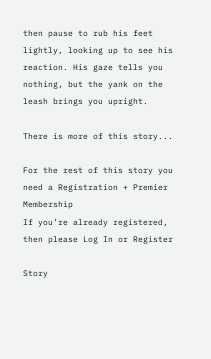then pause to rub his feet lightly, looking up to see his reaction. His gaze tells you nothing, but the yank on the leash brings you upright.

There is more of this story...

For the rest of this story you need a Registration + Premier Membership
If you’re already registered, then please Log In or Register

Story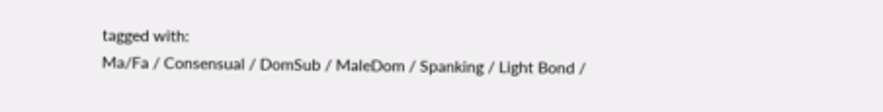tagged with:
Ma/Fa / Consensual / DomSub / MaleDom / Spanking / Light Bond /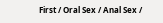First / Oral Sex / Anal Sex /